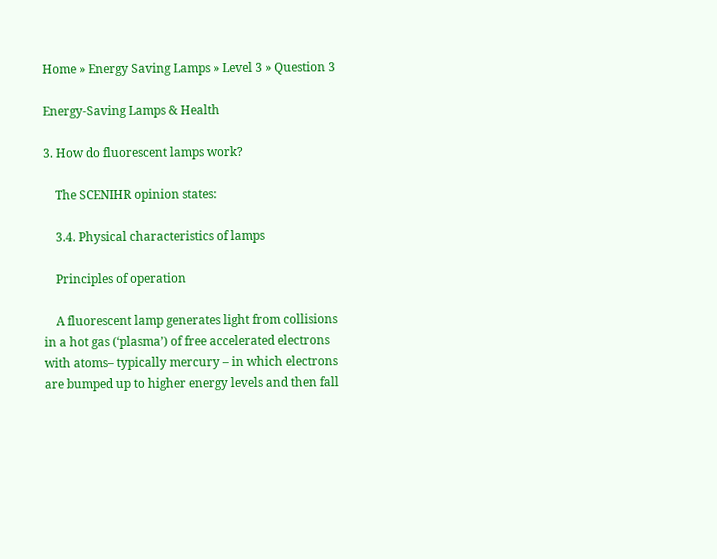Home » Energy Saving Lamps » Level 3 » Question 3

Energy-Saving Lamps & Health

3. How do fluorescent lamps work?

    The SCENIHR opinion states:

    3.4. Physical characteristics of lamps

    Principles of operation

    A fluorescent lamp generates light from collisions in a hot gas (‘plasma’) of free accelerated electrons with atoms– typically mercury – in which electrons are bumped up to higher energy levels and then fall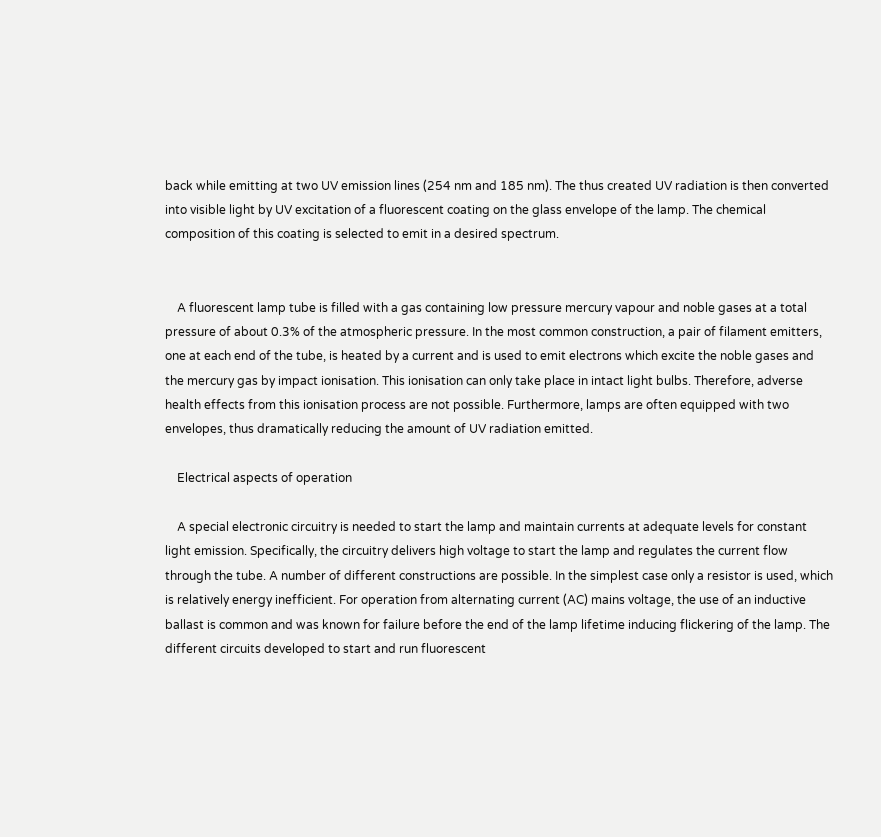back while emitting at two UV emission lines (254 nm and 185 nm). The thus created UV radiation is then converted into visible light by UV excitation of a fluorescent coating on the glass envelope of the lamp. The chemical composition of this coating is selected to emit in a desired spectrum.


    A fluorescent lamp tube is filled with a gas containing low pressure mercury vapour and noble gases at a total pressure of about 0.3% of the atmospheric pressure. In the most common construction, a pair of filament emitters, one at each end of the tube, is heated by a current and is used to emit electrons which excite the noble gases and the mercury gas by impact ionisation. This ionisation can only take place in intact light bulbs. Therefore, adverse health effects from this ionisation process are not possible. Furthermore, lamps are often equipped with two envelopes, thus dramatically reducing the amount of UV radiation emitted.

    Electrical aspects of operation

    A special electronic circuitry is needed to start the lamp and maintain currents at adequate levels for constant light emission. Specifically, the circuitry delivers high voltage to start the lamp and regulates the current flow through the tube. A number of different constructions are possible. In the simplest case only a resistor is used, which is relatively energy inefficient. For operation from alternating current (AC) mains voltage, the use of an inductive ballast is common and was known for failure before the end of the lamp lifetime inducing flickering of the lamp. The different circuits developed to start and run fluorescent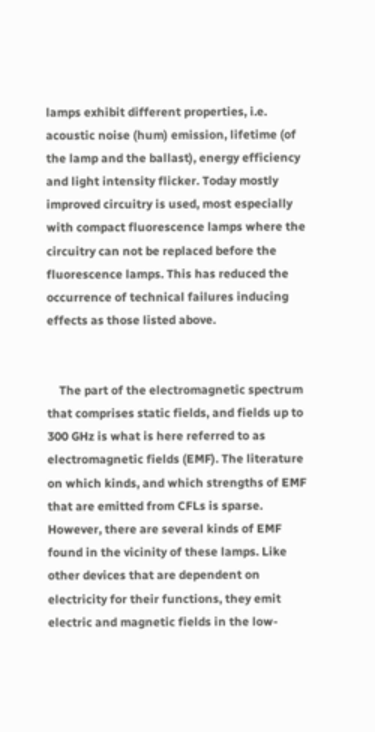lamps exhibit different properties, i.e. acoustic noise (hum) emission, lifetime (of the lamp and the ballast), energy efficiency and light intensity flicker. Today mostly improved circuitry is used, most especially with compact fluorescence lamps where the circuitry can not be replaced before the fluorescence lamps. This has reduced the occurrence of technical failures inducing effects as those listed above.


    The part of the electromagnetic spectrum that comprises static fields, and fields up to 300 GHz is what is here referred to as electromagnetic fields (EMF). The literature on which kinds, and which strengths of EMF that are emitted from CFLs is sparse. However, there are several kinds of EMF found in the vicinity of these lamps. Like other devices that are dependent on electricity for their functions, they emit electric and magnetic fields in the low-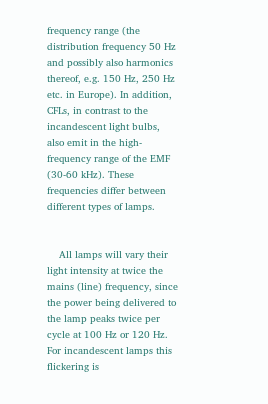frequency range (the distribution frequency 50 Hz and possibly also harmonics thereof, e.g. 150 Hz, 250 Hz etc. in Europe). In addition, CFLs, in contrast to the incandescent light bulbs, also emit in the high-frequency range of the EMF (30-60 kHz). These frequencies differ between different types of lamps.


    All lamps will vary their light intensity at twice the mains (line) frequency, since the power being delivered to the lamp peaks twice per cycle at 100 Hz or 120 Hz. For incandescent lamps this flickering is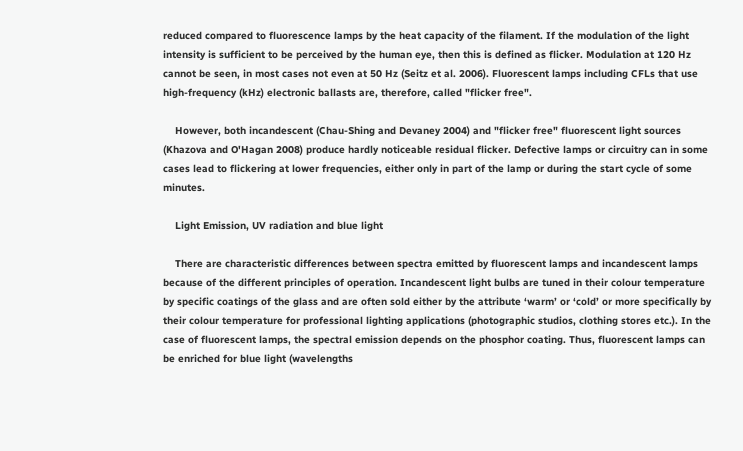reduced compared to fluorescence lamps by the heat capacity of the filament. If the modulation of the light intensity is sufficient to be perceived by the human eye, then this is defined as flicker. Modulation at 120 Hz cannot be seen, in most cases not even at 50 Hz (Seitz et al. 2006). Fluorescent lamps including CFLs that use high-frequency (kHz) electronic ballasts are, therefore, called "flicker free".

    However, both incandescent (Chau-Shing and Devaney 2004) and "flicker free" fluorescent light sources (Khazova and O'Hagan 2008) produce hardly noticeable residual flicker. Defective lamps or circuitry can in some cases lead to flickering at lower frequencies, either only in part of the lamp or during the start cycle of some minutes.

    Light Emission, UV radiation and blue light

    There are characteristic differences between spectra emitted by fluorescent lamps and incandescent lamps because of the different principles of operation. Incandescent light bulbs are tuned in their colour temperature by specific coatings of the glass and are often sold either by the attribute ‘warm’ or ‘cold’ or more specifically by their colour temperature for professional lighting applications (photographic studios, clothing stores etc.). In the case of fluorescent lamps, the spectral emission depends on the phosphor coating. Thus, fluorescent lamps can be enriched for blue light (wavelengths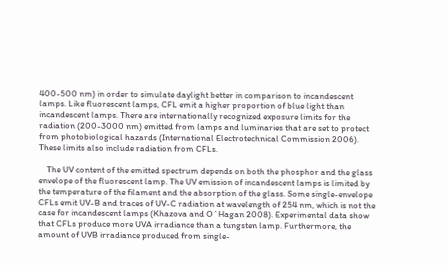400-500 nm) in order to simulate daylight better in comparison to incandescent lamps. Like fluorescent lamps, CFL emit a higher proportion of blue light than incandescent lamps. There are internationally recognized exposure limits for the radiation (200-3000 nm) emitted from lamps and luminaries that are set to protect from photobiological hazards (International Electrotechnical Commission 2006). These limits also include radiation from CFLs.

    The UV content of the emitted spectrum depends on both the phosphor and the glass envelope of the fluorescent lamp. The UV emission of incandescent lamps is limited by the temperature of the filament and the absorption of the glass. Some single-envelope CFLs emit UV-B and traces of UV-C radiation at wavelength of 254 nm, which is not the case for incandescent lamps (Khazova and O´Hagan 2008). Experimental data show that CFLs produce more UVA irradiance than a tungsten lamp. Furthermore, the amount of UVB irradiance produced from single-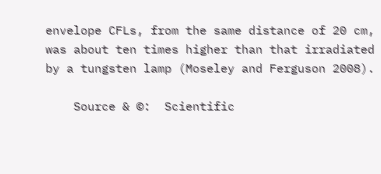envelope CFLs, from the same distance of 20 cm, was about ten times higher than that irradiated by a tungsten lamp (Moseley and Ferguson 2008).

    Source & ©:  Scientific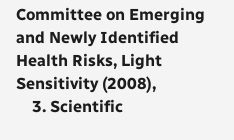Committee on Emerging and Newly Identified Health Risks, Light Sensitivity (2008),
    3. Scientific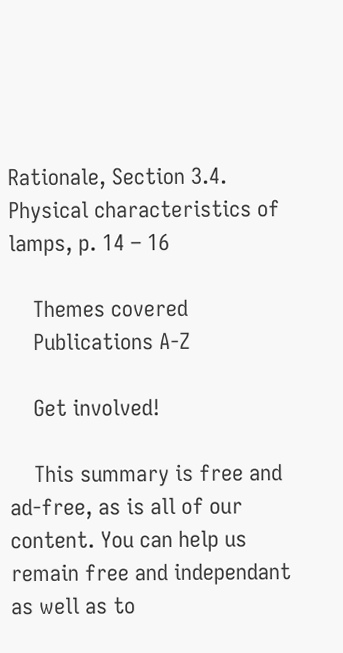Rationale, Section 3.4. Physical characteristics of lamps, p. 14 – 16

    Themes covered
    Publications A-Z

    Get involved!

    This summary is free and ad-free, as is all of our content. You can help us remain free and independant as well as to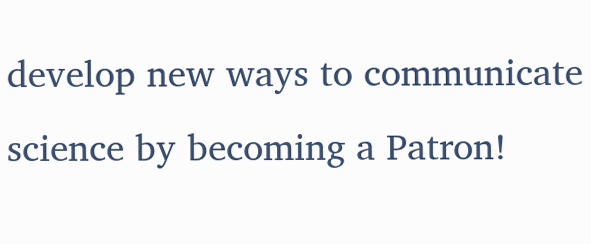develop new ways to communicate science by becoming a Patron!